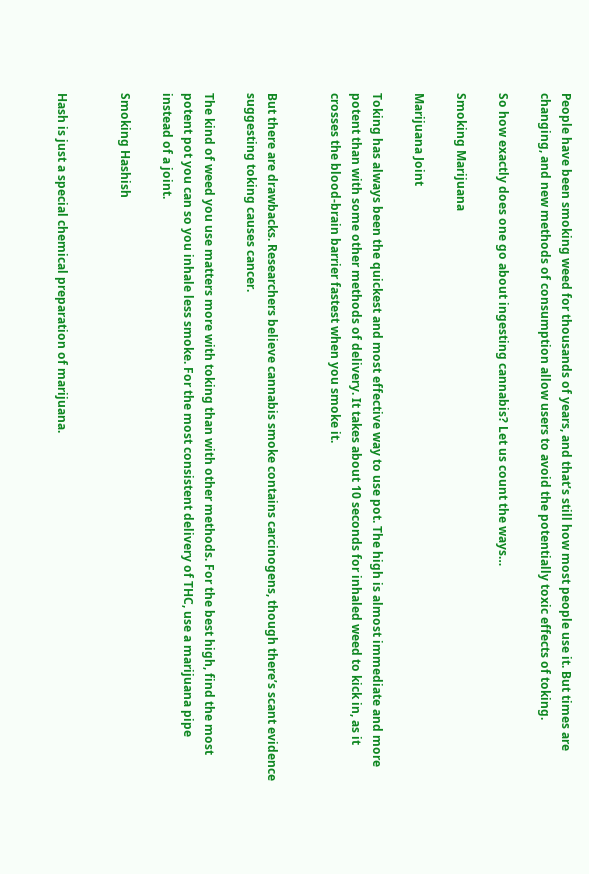People have been smoking weed for thousands of years, and that’s still how most people use it. But times are changing, and new methods of consumption allow users to avoid the potentially toxic effects of toking.

So how exactly does one go about ingesting cannabis? Let us count the ways…

Smoking Marijuana

Marijuana Joint

Toking has always been the quickest and most effective way to use pot. The high is almost immediate and more potent than with some other methods of delivery. It takes about 10 seconds for inhaled weed to kick in, as it crosses the blood-brain barrier fastest when you smoke it.


But there are drawbacks. Researchers believe cannabis smoke contains carcinogens, though there’s scant evidence suggesting toking causes cancer.

The kind of weed you use matters more with toking than with other methods. For the best high, find the most potent pot you can so you inhale less smoke. For the most consistent delivery of THC, use a marijuana pipe instead of a joint.

Smoking Hashish


Hash is just a special chemical preparation of marijuana.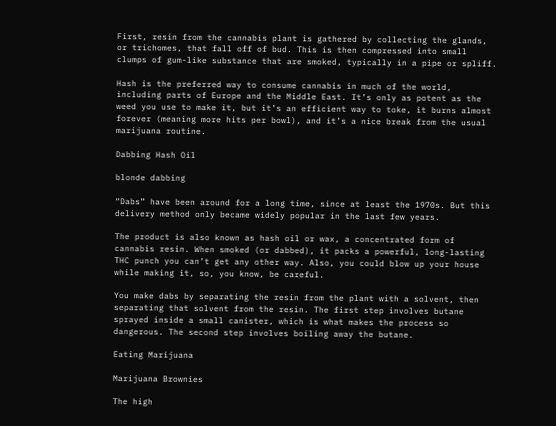First, resin from the cannabis plant is gathered by collecting the glands, or trichomes, that fall off of bud. This is then compressed into small clumps of gum-like substance that are smoked, typically in a pipe or spliff.

Hash is the preferred way to consume cannabis in much of the world, including parts of Europe and the Middle East. It’s only as potent as the weed you use to make it, but it’s an efficient way to toke, it burns almost forever (meaning more hits per bowl), and it’s a nice break from the usual marijuana routine.

Dabbing Hash Oil

blonde dabbing

“Dabs” have been around for a long time, since at least the 1970s. But this delivery method only became widely popular in the last few years.

The product is also known as hash oil or wax, a concentrated form of cannabis resin. When smoked (or dabbed), it packs a powerful, long-lasting THC punch you can’t get any other way. Also, you could blow up your house while making it, so, you know, be careful.

You make dabs by separating the resin from the plant with a solvent, then separating that solvent from the resin. The first step involves butane sprayed inside a small canister, which is what makes the process so dangerous. The second step involves boiling away the butane.

Eating Marijuana

Marijuana Brownies

The high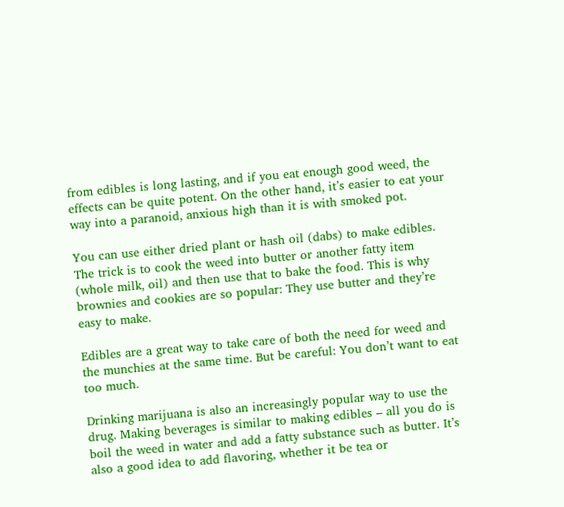from edibles is long lasting, and if you eat enough good weed, the effects can be quite potent. On the other hand, it’s easier to eat your way into a paranoid, anxious high than it is with smoked pot.

You can use either dried plant or hash oil (dabs) to make edibles. The trick is to cook the weed into butter or another fatty item (whole milk, oil) and then use that to bake the food. This is why brownies and cookies are so popular: They use butter and they’re easy to make.

Edibles are a great way to take care of both the need for weed and the munchies at the same time. But be careful: You don’t want to eat too much.

Drinking marijuana is also an increasingly popular way to use the drug. Making beverages is similar to making edibles – all you do is boil the weed in water and add a fatty substance such as butter. It’s also a good idea to add flavoring, whether it be tea or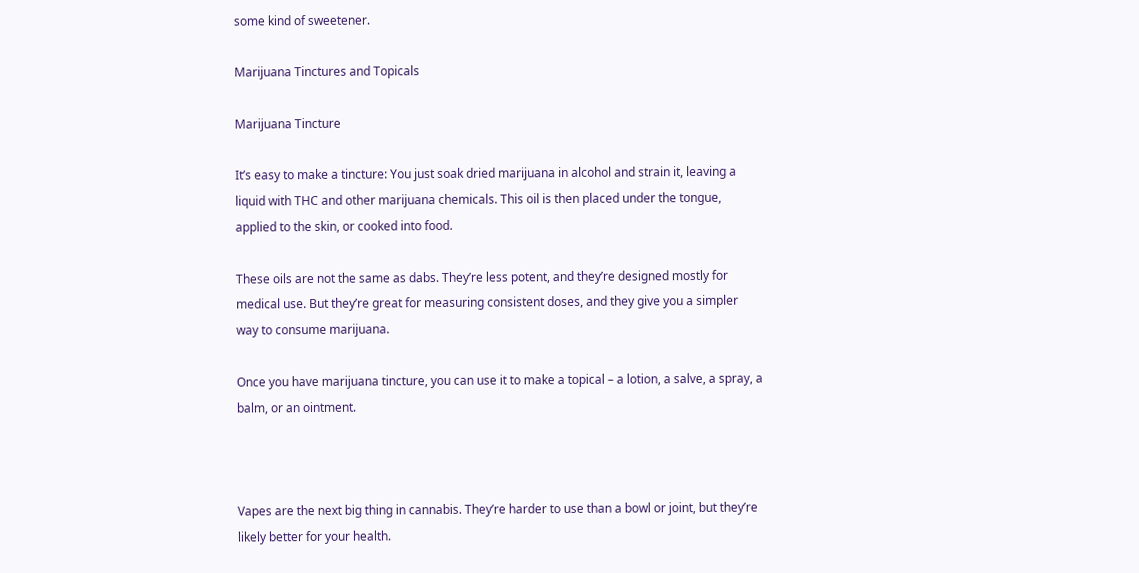some kind of sweetener.

Marijuana Tinctures and Topicals

Marijuana Tincture

It’s easy to make a tincture: You just soak dried marijuana in alcohol and strain it, leaving a liquid with THC and other marijuana chemicals. This oil is then placed under the tongue, applied to the skin, or cooked into food.

These oils are not the same as dabs. They’re less potent, and they’re designed mostly for medical use. But they’re great for measuring consistent doses, and they give you a simpler way to consume marijuana.

Once you have marijuana tincture, you can use it to make a topical – a lotion, a salve, a spray, a balm, or an ointment.



Vapes are the next big thing in cannabis. They’re harder to use than a bowl or joint, but they’re likely better for your health.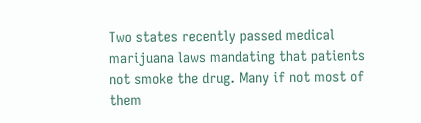Two states recently passed medical marijuana laws mandating that patients not smoke the drug. Many if not most of them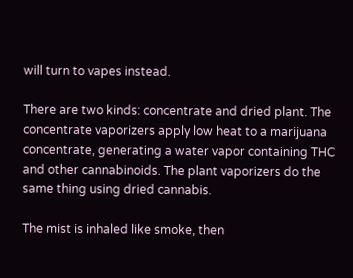will turn to vapes instead.

There are two kinds: concentrate and dried plant. The concentrate vaporizers apply low heat to a marijuana concentrate, generating a water vapor containing THC and other cannabinoids. The plant vaporizers do the same thing using dried cannabis.

The mist is inhaled like smoke, then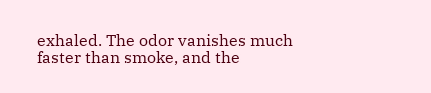exhaled. The odor vanishes much faster than smoke, and the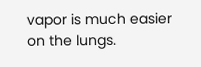vapor is much easier on the lungs.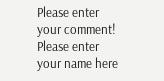Please enter your comment!
Please enter your name here